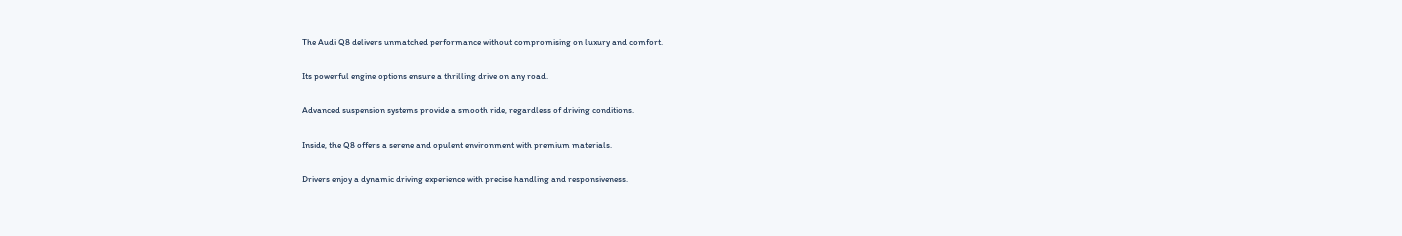The Audi Q8 delivers unmatched performance without compromising on luxury and comfort.

Its powerful engine options ensure a thrilling drive on any road.

Advanced suspension systems provide a smooth ride, regardless of driving conditions.

Inside, the Q8 offers a serene and opulent environment with premium materials.

Drivers enjoy a dynamic driving experience with precise handling and responsiveness.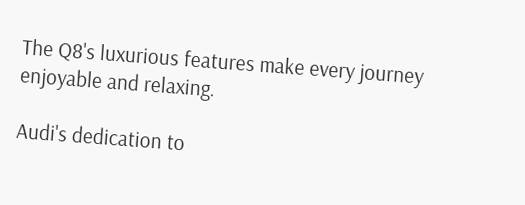The Q8's luxurious features make every journey enjoyable and relaxing.

Audi's dedication to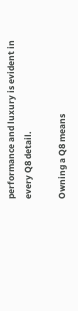performance and luxury is evident in every Q8 detail.

Owning a Q8 means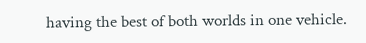having the best of both worlds in one vehicle.